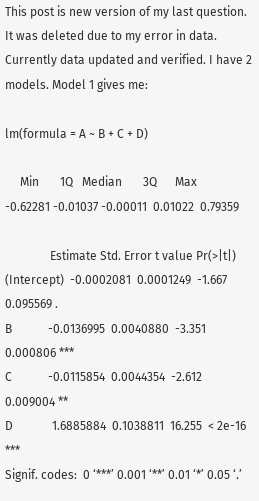This post is new version of my last question. It was deleted due to my error in data. Currently data updated and verified. I have 2 models. Model 1 gives me:

lm(formula = A ~ B + C + D)

     Min       1Q   Median       3Q      Max
-0.62281 -0.01037 -0.00011  0.01022  0.79359

               Estimate Std. Error t value Pr(>|t|)
(Intercept)  -0.0002081  0.0001249  -1.667 0.095569 .
B            -0.0136995  0.0040880  -3.351 0.000806 ***
C            -0.0115854  0.0044354  -2.612 0.009004 **
D             1.6885884  0.1038811  16.255  < 2e-16 ***
Signif. codes:  0 ‘***’ 0.001 ‘**’ 0.01 ‘*’ 0.05 ‘.’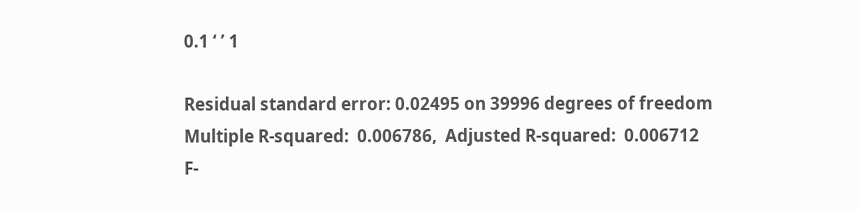0.1 ‘ ’ 1

Residual standard error: 0.02495 on 39996 degrees of freedom
Multiple R-squared:  0.006786,  Adjusted R-squared:  0.006712
F-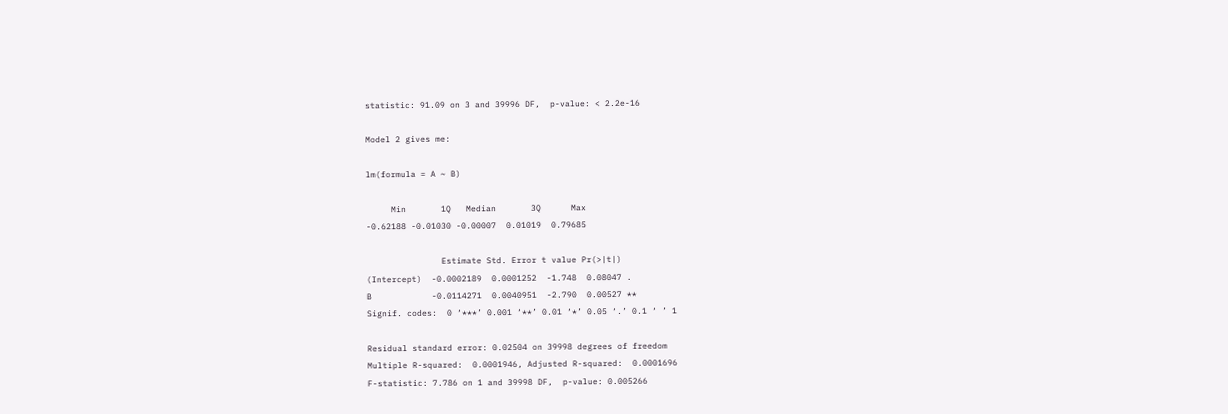statistic: 91.09 on 3 and 39996 DF,  p-value: < 2.2e-16

Model 2 gives me:

lm(formula = A ~ B)

     Min       1Q   Median       3Q      Max
-0.62188 -0.01030 -0.00007  0.01019  0.79685

               Estimate Std. Error t value Pr(>|t|)
(Intercept)  -0.0002189  0.0001252  -1.748  0.08047 .
B            -0.0114271  0.0040951  -2.790  0.00527 **
Signif. codes:  0 ‘***’ 0.001 ‘**’ 0.01 ‘*’ 0.05 ‘.’ 0.1 ‘ ’ 1

Residual standard error: 0.02504 on 39998 degrees of freedom
Multiple R-squared:  0.0001946, Adjusted R-squared:  0.0001696
F-statistic: 7.786 on 1 and 39998 DF,  p-value: 0.005266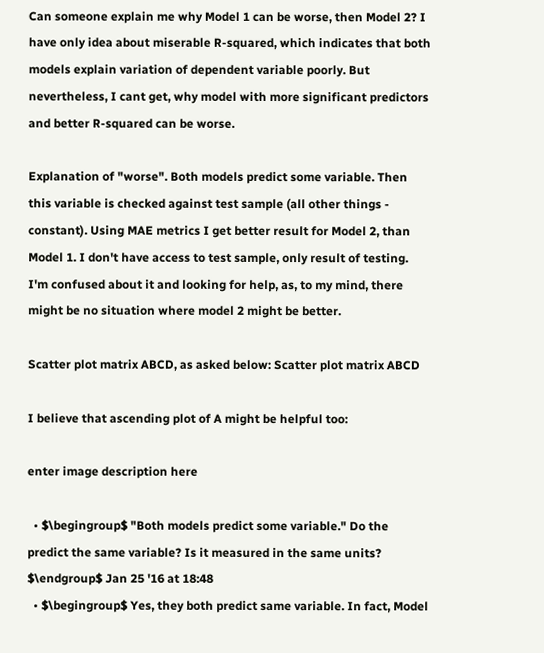Can someone explain me why Model 1 can be worse, then Model 2? I have only idea about miserable R-squared, which indicates that both models explain variation of dependent variable poorly. But nevertheless, I cant get, why model with more significant predictors and better R-squared can be worse.

Explanation of "worse". Both models predict some variable. Then this variable is checked against test sample (all other things - constant). Using MAE metrics I get better result for Model 2, than Model 1. I don't have access to test sample, only result of testing. I'm confused about it and looking for help, as, to my mind, there might be no situation where model 2 might be better.

Scatter plot matrix ABCD, as asked below: Scatter plot matrix ABCD

I believe that ascending plot of A might be helpful too:

enter image description here

  • $\begingroup$ "Both models predict some variable." Do the predict the same variable? Is it measured in the same units? $\endgroup$ Jan 25 '16 at 18:48
  • $\begingroup$ Yes, they both predict same variable. In fact, Model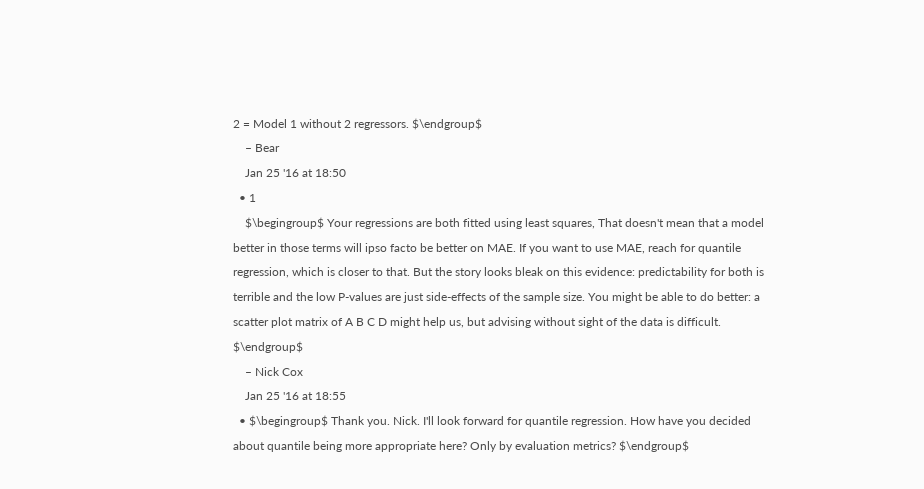2 = Model 1 without 2 regressors. $\endgroup$
    – Bear
    Jan 25 '16 at 18:50
  • 1
    $\begingroup$ Your regressions are both fitted using least squares, That doesn't mean that a model better in those terms will ipso facto be better on MAE. If you want to use MAE, reach for quantile regression, which is closer to that. But the story looks bleak on this evidence: predictability for both is terrible and the low P-values are just side-effects of the sample size. You might be able to do better: a scatter plot matrix of A B C D might help us, but advising without sight of the data is difficult. $\endgroup$
    – Nick Cox
    Jan 25 '16 at 18:55
  • $\begingroup$ Thank you. Nick. I'll look forward for quantile regression. How have you decided about quantile being more appropriate here? Only by evaluation metrics? $\endgroup$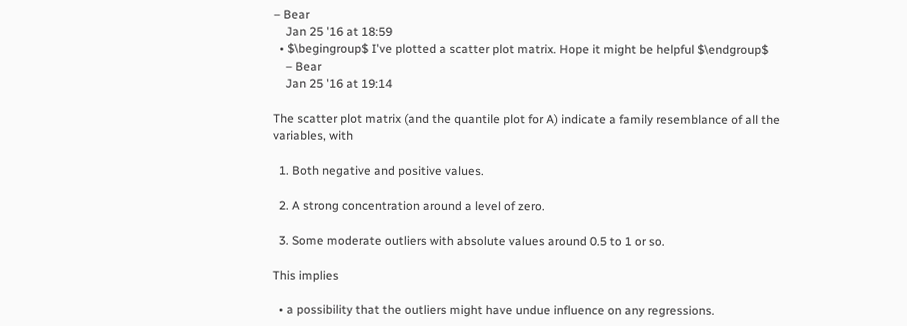– Bear
    Jan 25 '16 at 18:59
  • $\begingroup$ I've plotted a scatter plot matrix. Hope it might be helpful $\endgroup$
    – Bear
    Jan 25 '16 at 19:14

The scatter plot matrix (and the quantile plot for A) indicate a family resemblance of all the variables, with

  1. Both negative and positive values.

  2. A strong concentration around a level of zero.

  3. Some moderate outliers with absolute values around 0.5 to 1 or so.

This implies

  • a possibility that the outliers might have undue influence on any regressions.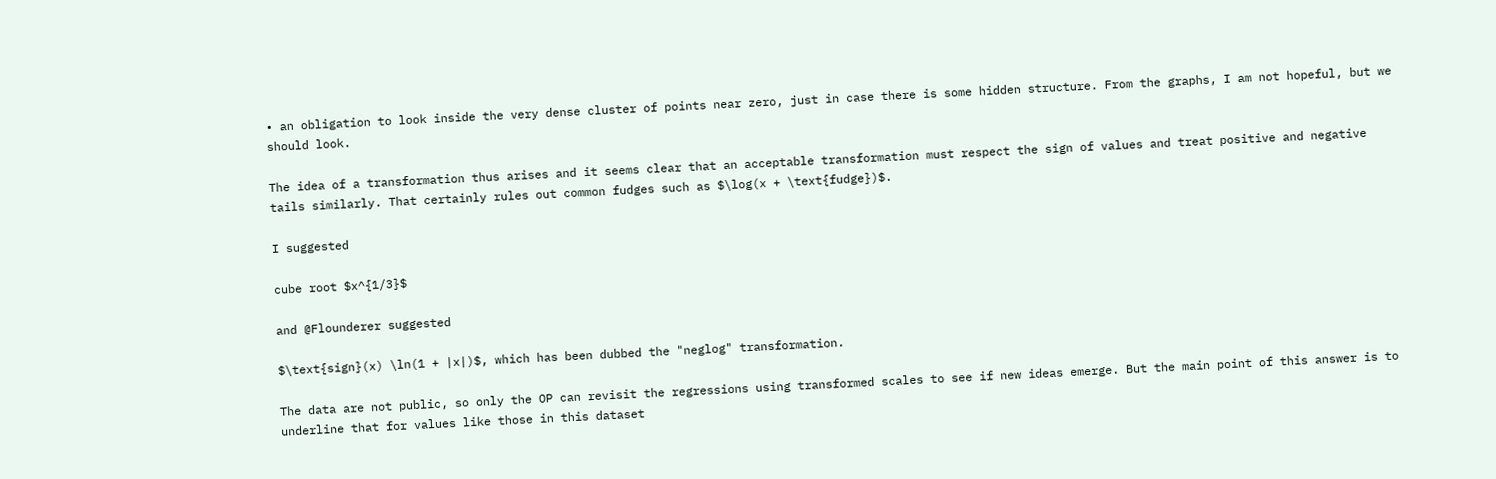• an obligation to look inside the very dense cluster of points near zero, just in case there is some hidden structure. From the graphs, I am not hopeful, but we should look.

The idea of a transformation thus arises and it seems clear that an acceptable transformation must respect the sign of values and treat positive and negative tails similarly. That certainly rules out common fudges such as $\log(x + \text{fudge})$.

I suggested

cube root $x^{1/3}$

and @Flounderer suggested

$\text{sign}(x) \ln(1 + |x|)$, which has been dubbed the "neglog" transformation.

The data are not public, so only the OP can revisit the regressions using transformed scales to see if new ideas emerge. But the main point of this answer is to underline that for values like those in this dataset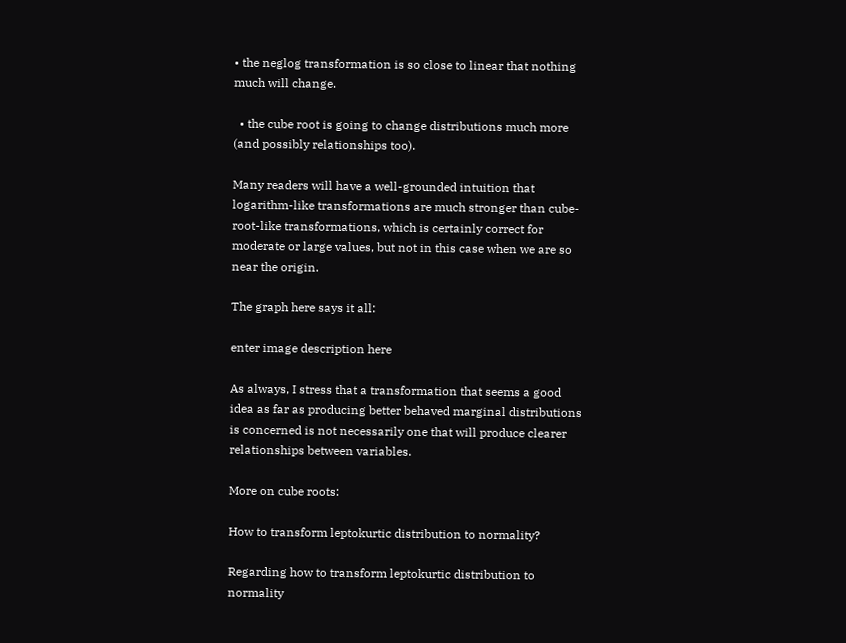• the neglog transformation is so close to linear that nothing much will change.

  • the cube root is going to change distributions much more (and possibly relationships too).

Many readers will have a well-grounded intuition that logarithm-like transformations are much stronger than cube-root-like transformations, which is certainly correct for moderate or large values, but not in this case when we are so near the origin.

The graph here says it all:

enter image description here

As always, I stress that a transformation that seems a good idea as far as producing better behaved marginal distributions is concerned is not necessarily one that will produce clearer relationships between variables.

More on cube roots:

How to transform leptokurtic distribution to normality?

Regarding how to transform leptokurtic distribution to normality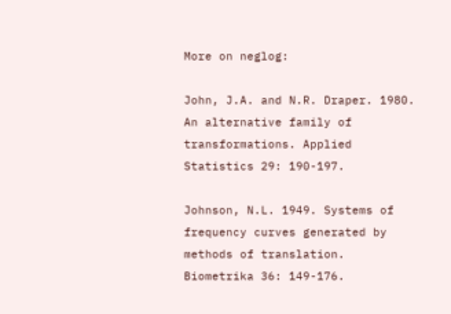More on neglog:

John, J.A. and N.R. Draper. 1980. An alternative family of transformations. Applied Statistics 29: 190-197.

Johnson, N.L. 1949. Systems of frequency curves generated by methods of translation. Biometrika 36: 149-176.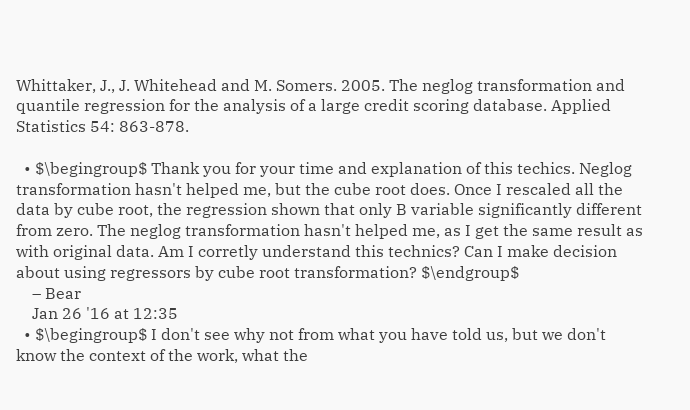Whittaker, J., J. Whitehead and M. Somers. 2005. The neglog transformation and quantile regression for the analysis of a large credit scoring database. Applied Statistics 54: 863-878.

  • $\begingroup$ Thank you for your time and explanation of this techics. Neglog transformation hasn't helped me, but the cube root does. Once I rescaled all the data by cube root, the regression shown that only B variable significantly different from zero. The neglog transformation hasn't helped me, as I get the same result as with original data. Am I corretly understand this technics? Can I make decision about using regressors by cube root transformation? $\endgroup$
    – Bear
    Jan 26 '16 at 12:35
  • $\begingroup$ I don't see why not from what you have told us, but we don't know the context of the work, what the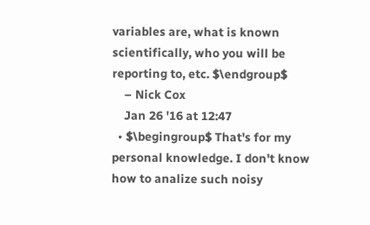variables are, what is known scientifically, who you will be reporting to, etc. $\endgroup$
    – Nick Cox
    Jan 26 '16 at 12:47
  • $\begingroup$ That's for my personal knowledge. I don't know how to analize such noisy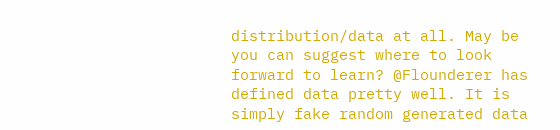distribution/data at all. May be you can suggest where to look forward to learn? @Flounderer has defined data pretty well. It is simply fake random generated data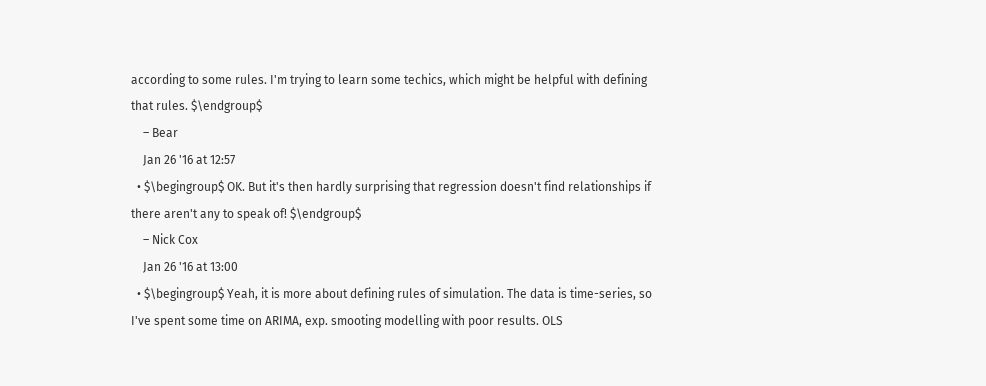according to some rules. I'm trying to learn some techics, which might be helpful with defining that rules. $\endgroup$
    – Bear
    Jan 26 '16 at 12:57
  • $\begingroup$ OK. But it's then hardly surprising that regression doesn't find relationships if there aren't any to speak of! $\endgroup$
    – Nick Cox
    Jan 26 '16 at 13:00
  • $\begingroup$ Yeah, it is more about defining rules of simulation. The data is time-series, so I've spent some time on ARIMA, exp. smooting modelling with poor results. OLS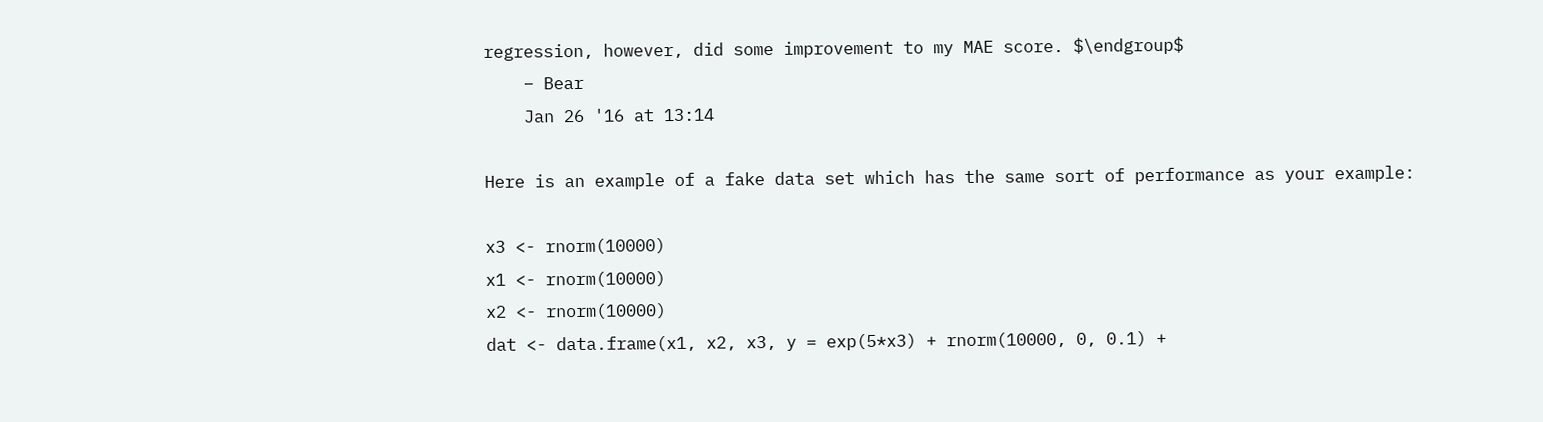regression, however, did some improvement to my MAE score. $\endgroup$
    – Bear
    Jan 26 '16 at 13:14

Here is an example of a fake data set which has the same sort of performance as your example:

x3 <- rnorm(10000)
x1 <- rnorm(10000)
x2 <- rnorm(10000)
dat <- data.frame(x1, x2, x3, y = exp(5*x3) + rnorm(10000, 0, 0.1) +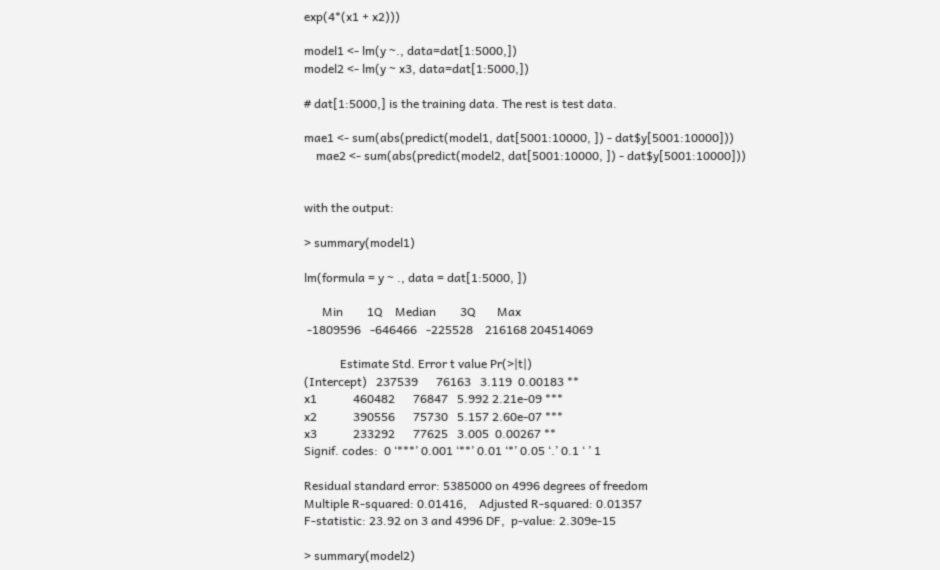exp(4*(x1 + x2)))

model1 <- lm(y ~., data=dat[1:5000,])
model2 <- lm(y ~ x3, data=dat[1:5000,])

# dat[1:5000,] is the training data. The rest is test data.

mae1 <- sum(abs(predict(model1, dat[5001:10000, ]) - dat$y[5001:10000]))
    mae2 <- sum(abs(predict(model2, dat[5001:10000, ]) - dat$y[5001:10000]))


with the output:

> summary(model1)

lm(formula = y ~ ., data = dat[1:5000, ])

      Min        1Q    Median        3Q       Max
 -1809596   -646466   -225528    216168 204514069

            Estimate Std. Error t value Pr(>|t|)
(Intercept)   237539      76163   3.119  0.00183 **
x1            460482      76847   5.992 2.21e-09 ***
x2            390556      75730   5.157 2.60e-07 ***
x3            233292      77625   3.005  0.00267 **
Signif. codes:  0 ‘***’ 0.001 ‘**’ 0.01 ‘*’ 0.05 ‘.’ 0.1 ‘ ’ 1

Residual standard error: 5385000 on 4996 degrees of freedom
Multiple R-squared: 0.01416,    Adjusted R-squared: 0.01357
F-statistic: 23.92 on 3 and 4996 DF,  p-value: 2.309e-15

> summary(model2)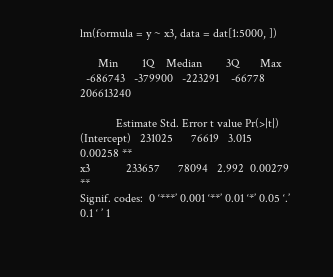lm(formula = y ~ x3, data = dat[1:5000, ])

      Min        1Q    Median        3Q       Max
  -686743   -379900   -223291    -66778 206613240

            Estimate Std. Error t value Pr(>|t|)
(Intercept)   231025      76619   3.015  0.00258 **
x3            233657      78094   2.992  0.00279 **
Signif. codes:  0 ‘***’ 0.001 ‘**’ 0.01 ‘*’ 0.05 ‘.’ 0.1 ‘ ’ 1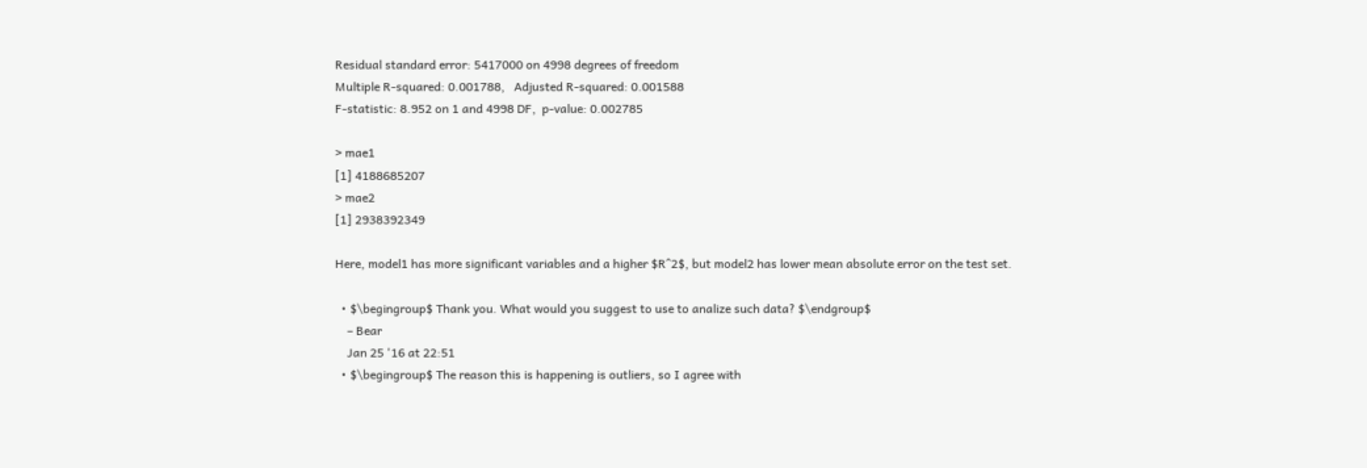Residual standard error: 5417000 on 4998 degrees of freedom
Multiple R-squared: 0.001788,   Adjusted R-squared: 0.001588
F-statistic: 8.952 on 1 and 4998 DF,  p-value: 0.002785

> mae1
[1] 4188685207
> mae2
[1] 2938392349

Here, model1 has more significant variables and a higher $R^2$, but model2 has lower mean absolute error on the test set.

  • $\begingroup$ Thank you. What would you suggest to use to analize such data? $\endgroup$
    – Bear
    Jan 25 '16 at 22:51
  • $\begingroup$ The reason this is happening is outliers, so I agree with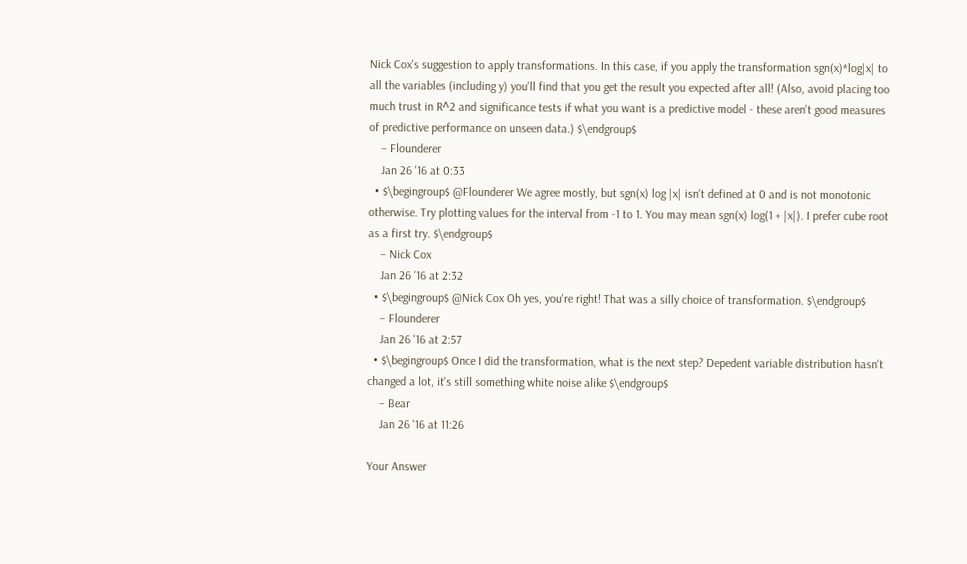Nick Cox's suggestion to apply transformations. In this case, if you apply the transformation sgn(x)*log|x| to all the variables (including y) you'll find that you get the result you expected after all! (Also, avoid placing too much trust in R^2 and significance tests if what you want is a predictive model - these aren't good measures of predictive performance on unseen data.) $\endgroup$
    – Flounderer
    Jan 26 '16 at 0:33
  • $\begingroup$ @Flounderer We agree mostly, but sgn(x) log |x| isn't defined at 0 and is not monotonic otherwise. Try plotting values for the interval from -1 to 1. You may mean sgn(x) log(1 + |x|). I prefer cube root as a first try. $\endgroup$
    – Nick Cox
    Jan 26 '16 at 2:32
  • $\begingroup$ @Nick Cox Oh yes, you're right! That was a silly choice of transformation. $\endgroup$
    – Flounderer
    Jan 26 '16 at 2:57
  • $\begingroup$ Once I did the transformation, what is the next step? Depedent variable distribution hasn't changed a lot, it's still something white noise alike $\endgroup$
    – Bear
    Jan 26 '16 at 11:26

Your Answer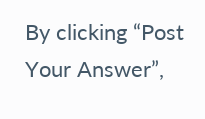By clicking “Post Your Answer”,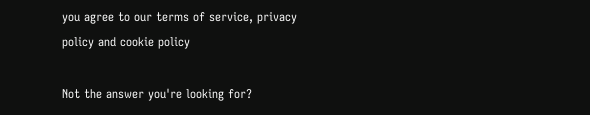you agree to our terms of service, privacy policy and cookie policy

Not the answer you're looking for?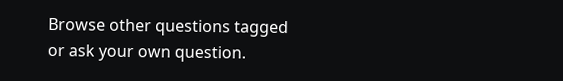Browse other questions tagged or ask your own question.